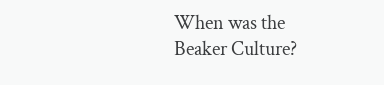When was the Beaker Culture?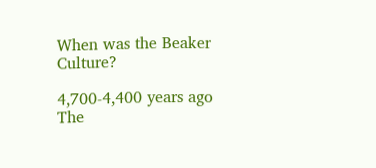When was the Beaker Culture?

4,700-4,400 years ago
The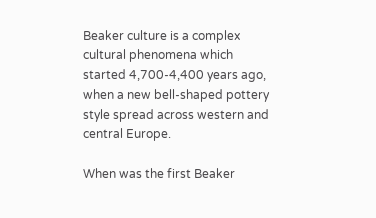Beaker culture is a complex cultural phenomena which started 4,700-4,400 years ago, when a new bell-shaped pottery style spread across western and central Europe.

When was the first Beaker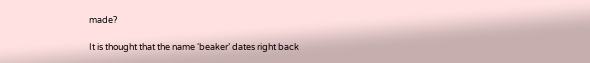made?

It is thought that the name ‘beaker’ dates right back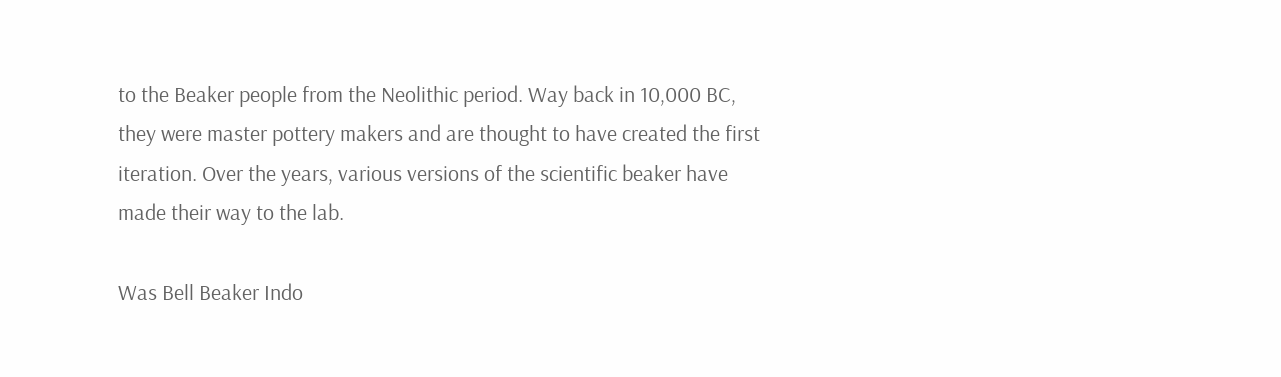to the Beaker people from the Neolithic period. Way back in 10,000 BC, they were master pottery makers and are thought to have created the first iteration. Over the years, various versions of the scientific beaker have made their way to the lab.

Was Bell Beaker Indo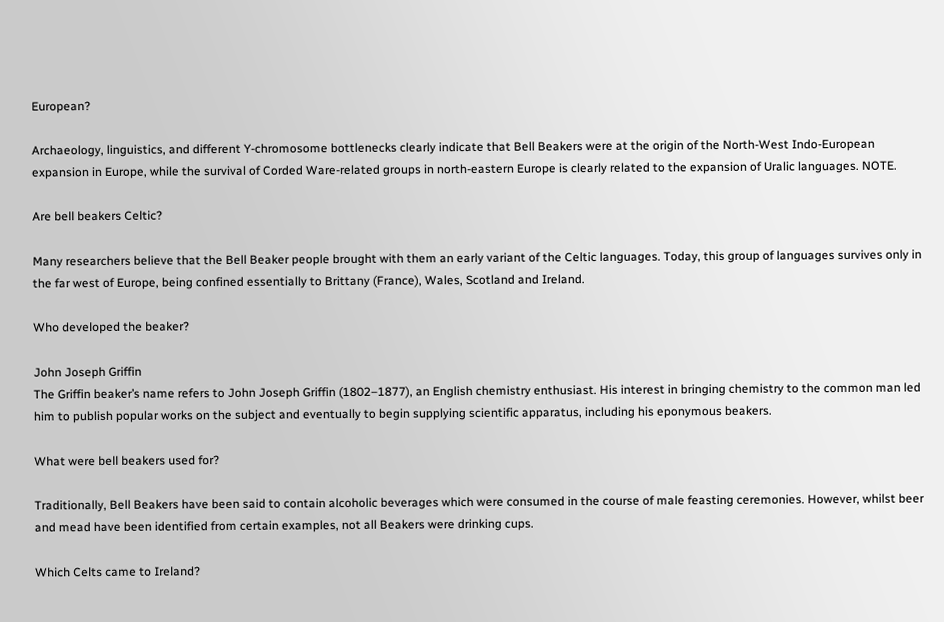European?

Archaeology, linguistics, and different Y-chromosome bottlenecks clearly indicate that Bell Beakers were at the origin of the North-West Indo-European expansion in Europe, while the survival of Corded Ware-related groups in north-eastern Europe is clearly related to the expansion of Uralic languages. NOTE.

Are bell beakers Celtic?

Many researchers believe that the Bell Beaker people brought with them an early variant of the Celtic languages. Today, this group of languages survives only in the far west of Europe, being confined essentially to Brittany (France), Wales, Scotland and Ireland.

Who developed the beaker?

John Joseph Griffin
The Griffin beaker’s name refers to John Joseph Griffin (1802–1877), an English chemistry enthusiast. His interest in bringing chemistry to the common man led him to publish popular works on the subject and eventually to begin supplying scientific apparatus, including his eponymous beakers.

What were bell beakers used for?

Traditionally, Bell Beakers have been said to contain alcoholic beverages which were consumed in the course of male feasting ceremonies. However, whilst beer and mead have been identified from certain examples, not all Beakers were drinking cups.

Which Celts came to Ireland?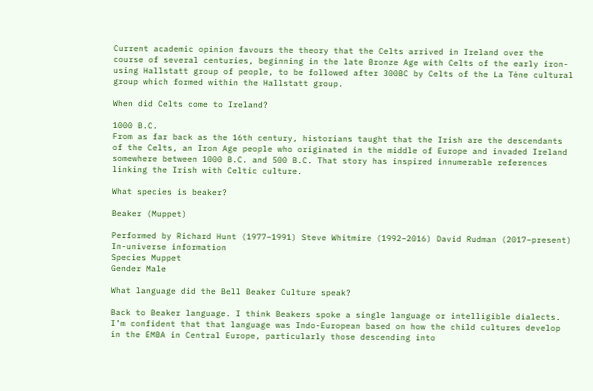Current academic opinion favours the theory that the Celts arrived in Ireland over the course of several centuries, beginning in the late Bronze Age with Celts of the early iron-using Hallstatt group of people, to be followed after 300BC by Celts of the La Tène cultural group which formed within the Hallstatt group.

When did Celts come to Ireland?

1000 B.C.
From as far back as the 16th century, historians taught that the Irish are the descendants of the Celts, an Iron Age people who originated in the middle of Europe and invaded Ireland somewhere between 1000 B.C. and 500 B.C. That story has inspired innumerable references linking the Irish with Celtic culture.

What species is beaker?

Beaker (Muppet)

Performed by Richard Hunt (1977–1991) Steve Whitmire (1992–2016) David Rudman (2017–present)
In-universe information
Species Muppet
Gender Male

What language did the Bell Beaker Culture speak?

Back to Beaker language. I think Beakers spoke a single language or intelligible dialects. I’m confident that that language was Indo-European based on how the child cultures develop in the EMBA in Central Europe, particularly those descending into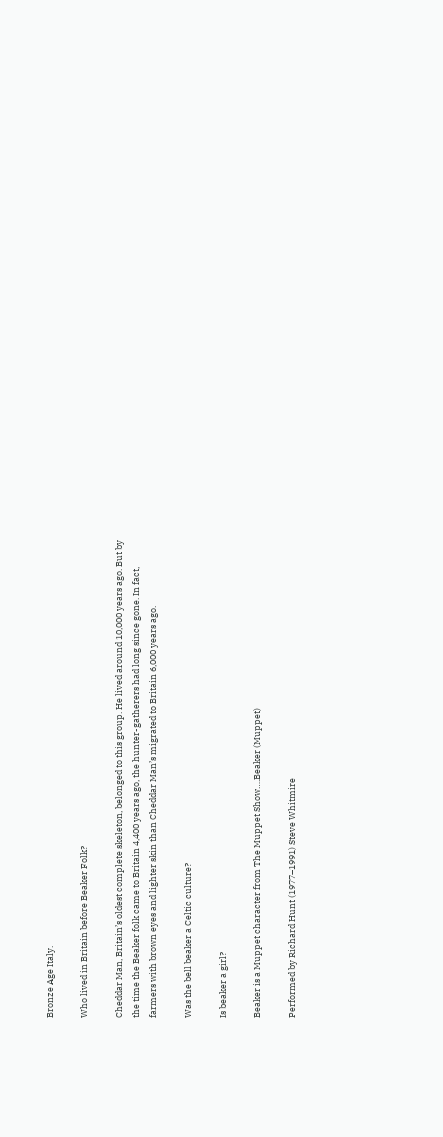Bronze Age Italy.

Who lived in Britain before Beaker Folk?

Cheddar Man, Britain’s oldest complete skeleton, belonged to this group. He lived around 10,000 years ago. But by the time the Beaker folk came to Britain 4,400 years ago, the hunter-gatherers had long since gone. In fact, farmers with brown eyes and lighter skin than Cheddar Man’s migrated to Britain 6,000 years ago.

Was the bell beaker a Celtic culture?

Is beaker a girl?

Beaker is a Muppet character from The Muppet Show….Beaker (Muppet)

Performed by Richard Hunt (1977–1991) Steve Whitmire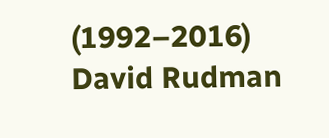(1992–2016) David Rudman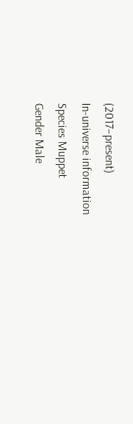(2017–present)
In-universe information
Species Muppet
Gender Male